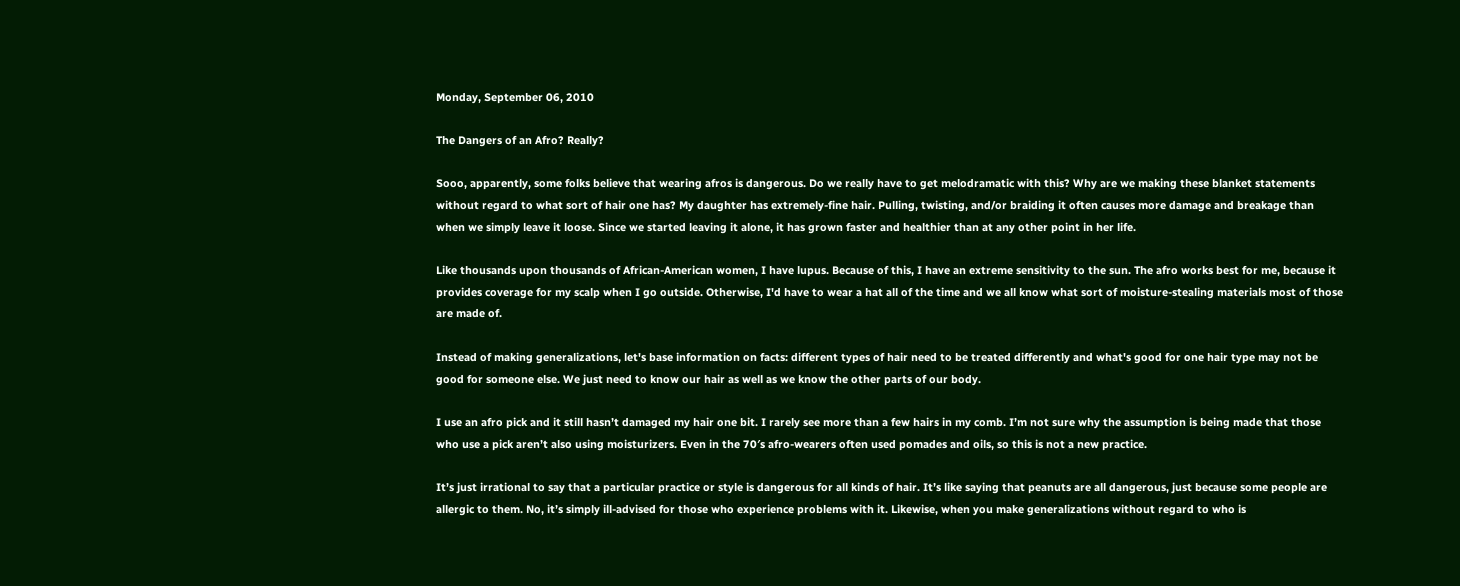Monday, September 06, 2010

The Dangers of an Afro? Really?

Sooo, apparently, some folks believe that wearing afros is dangerous. Do we really have to get melodramatic with this? Why are we making these blanket statements without regard to what sort of hair one has? My daughter has extremely-fine hair. Pulling, twisting, and/or braiding it often causes more damage and breakage than when we simply leave it loose. Since we started leaving it alone, it has grown faster and healthier than at any other point in her life.

Like thousands upon thousands of African-American women, I have lupus. Because of this, I have an extreme sensitivity to the sun. The afro works best for me, because it provides coverage for my scalp when I go outside. Otherwise, I'd have to wear a hat all of the time and we all know what sort of moisture-stealing materials most of those are made of.

Instead of making generalizations, let's base information on facts: different types of hair need to be treated differently and what's good for one hair type may not be good for someone else. We just need to know our hair as well as we know the other parts of our body.

I use an afro pick and it still hasn’t damaged my hair one bit. I rarely see more than a few hairs in my comb. I’m not sure why the assumption is being made that those who use a pick aren’t also using moisturizers. Even in the 70′s afro-wearers often used pomades and oils, so this is not a new practice.

It’s just irrational to say that a particular practice or style is dangerous for all kinds of hair. It’s like saying that peanuts are all dangerous, just because some people are allergic to them. No, it’s simply ill-advised for those who experience problems with it. Likewise, when you make generalizations without regard to who is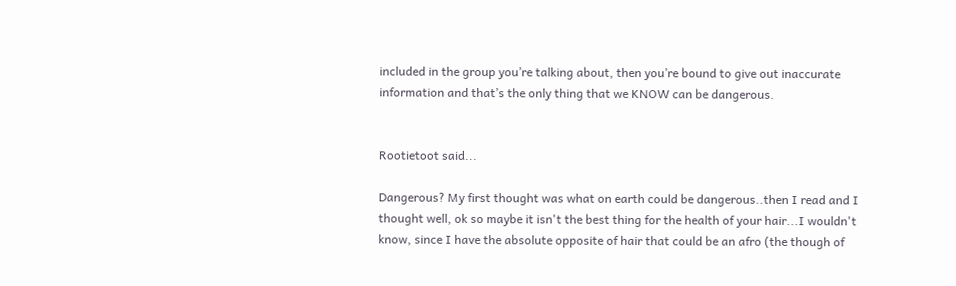included in the group you’re talking about, then you’re bound to give out inaccurate information and that’s the only thing that we KNOW can be dangerous.


Rootietoot said...

Dangerous? My first thought was what on earth could be dangerous..then I read and I thought well, ok so maybe it isn't the best thing for the health of your hair...I wouldn't know, since I have the absolute opposite of hair that could be an afro (the though of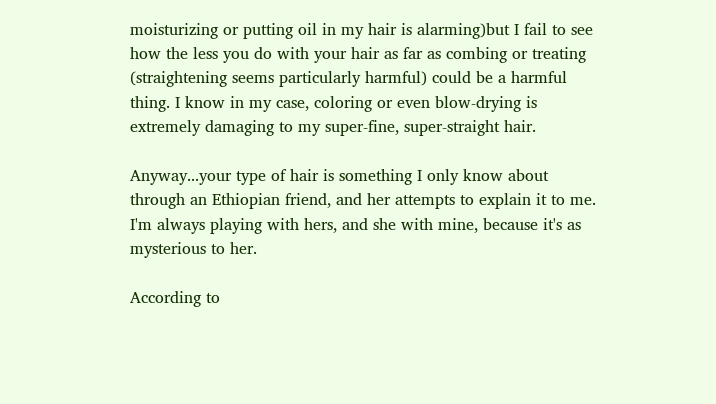moisturizing or putting oil in my hair is alarming)but I fail to see how the less you do with your hair as far as combing or treating (straightening seems particularly harmful) could be a harmful thing. I know in my case, coloring or even blow-drying is extremely damaging to my super-fine, super-straight hair.

Anyway...your type of hair is something I only know about through an Ethiopian friend, and her attempts to explain it to me. I'm always playing with hers, and she with mine, because it's as mysterious to her.

According to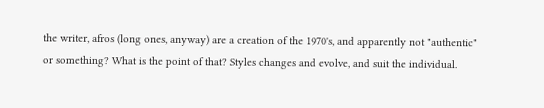the writer, afros (long ones, anyway) are a creation of the 1970's, and apparently not "authentic" or something? What is the point of that? Styles changes and evolve, and suit the individual.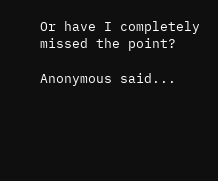Or have I completely missed the point?

Anonymous said...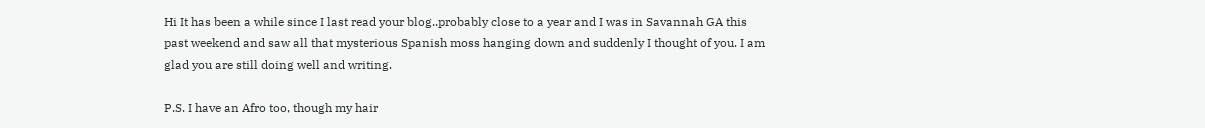Hi It has been a while since I last read your blog..probably close to a year and I was in Savannah GA this past weekend and saw all that mysterious Spanish moss hanging down and suddenly I thought of you. I am glad you are still doing well and writing.

P.S. I have an Afro too, though my hair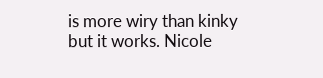is more wiry than kinky but it works. Nicole